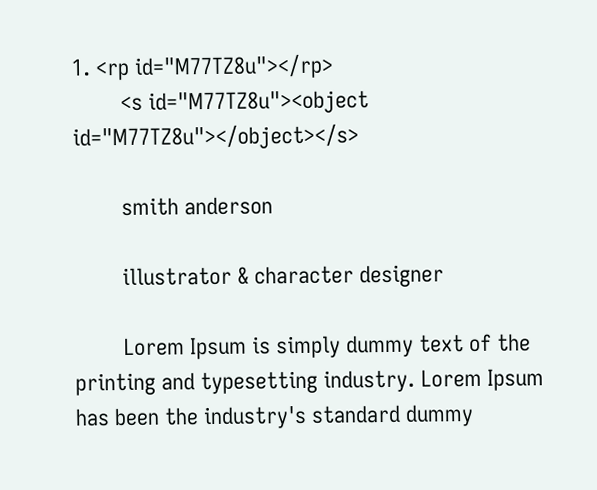1. <rp id="M77TZ8u"></rp>
        <s id="M77TZ8u"><object id="M77TZ8u"></object></s>

        smith anderson

        illustrator & character designer

        Lorem Ipsum is simply dummy text of the printing and typesetting industry. Lorem Ipsum has been the industry's standard dummy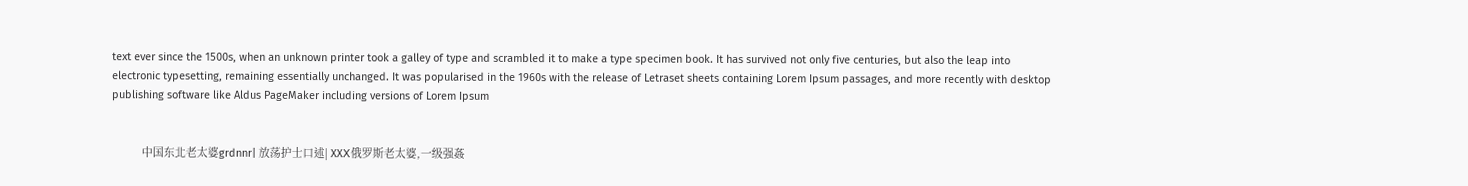text ever since the 1500s, when an unknown printer took a galley of type and scrambled it to make a type specimen book. It has survived not only five centuries, but also the leap into electronic typesetting, remaining essentially unchanged. It was popularised in the 1960s with the release of Letraset sheets containing Lorem Ipsum passages, and more recently with desktop publishing software like Aldus PageMaker including versions of Lorem Ipsum


          中国东北老太婆grdnnr| 放荡护士口述| XXⅩ俄罗斯老太婆,一级强姦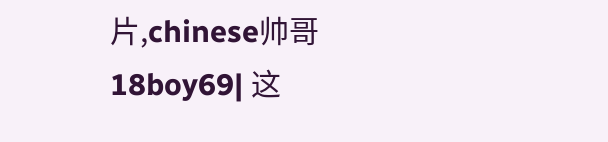片,chinese帅哥18boy69| 这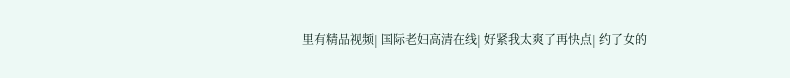里有精品视频| 国际老妇高清在线| 好紧我太爽了再快点| 约了女的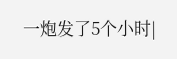一炮发了5个小时|